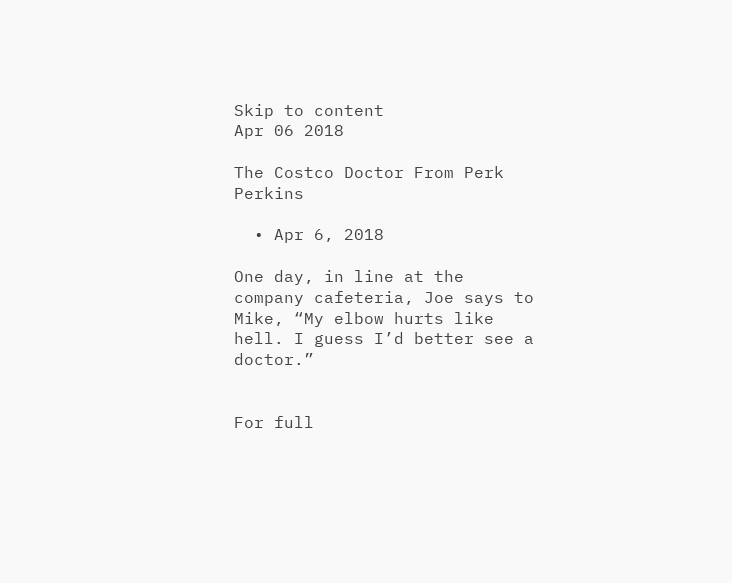Skip to content
Apr 06 2018

The Costco Doctor From Perk Perkins

  • Apr 6, 2018

One day, in line at the company cafeteria, Joe says to Mike, “My elbow hurts like hell. I guess I’d better see a doctor.”


For full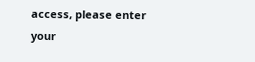access, please enter your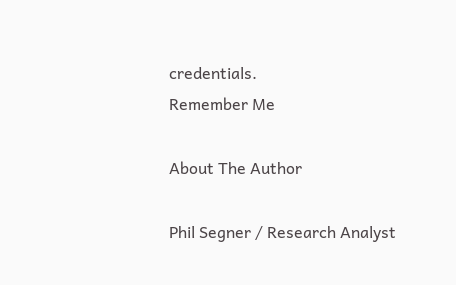credentials.
Remember Me

About The Author

Phil Segner / Research Analyst